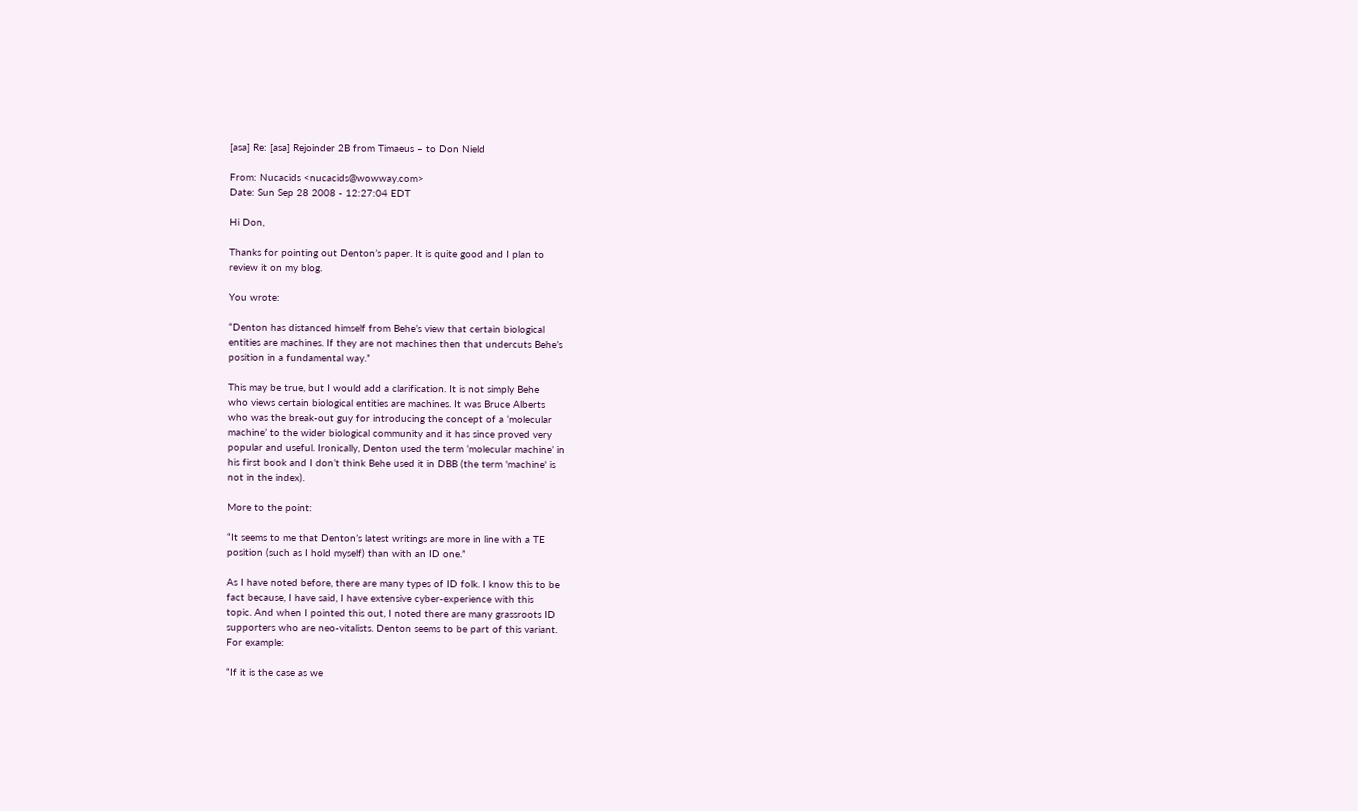[asa] Re: [asa] Rejoinder 2B from Timaeus – to Don Nield

From: Nucacids <nucacids@wowway.com>
Date: Sun Sep 28 2008 - 12:27:04 EDT

Hi Don,

Thanks for pointing out Denton’s paper. It is quite good and I plan to
review it on my blog.

You wrote:

“Denton has distanced himself from Behe’s view that certain biological
entities are machines. If they are not machines then that undercuts Behe’s
position in a fundamental way.”

This may be true, but I would add a clarification. It is not simply Behe
who views certain biological entities are machines. It was Bruce Alberts
who was the break-out guy for introducing the concept of a ‘molecular
machine’ to the wider biological community and it has since proved very
popular and useful. Ironically, Denton used the term ‘molecular machine’ in
his first book and I don’t think Behe used it in DBB (the term 'machine' is
not in the index).

More to the point:

“It seems to me that Denton’s latest writings are more in line with a TE
position (such as I hold myself) than with an ID one.”

As I have noted before, there are many types of ID folk. I know this to be
fact because, I have said, I have extensive cyber-experience with this
topic. And when I pointed this out, I noted there are many grassroots ID
supporters who are neo-vitalists. Denton seems to be part of this variant.
For example:

“If it is the case as we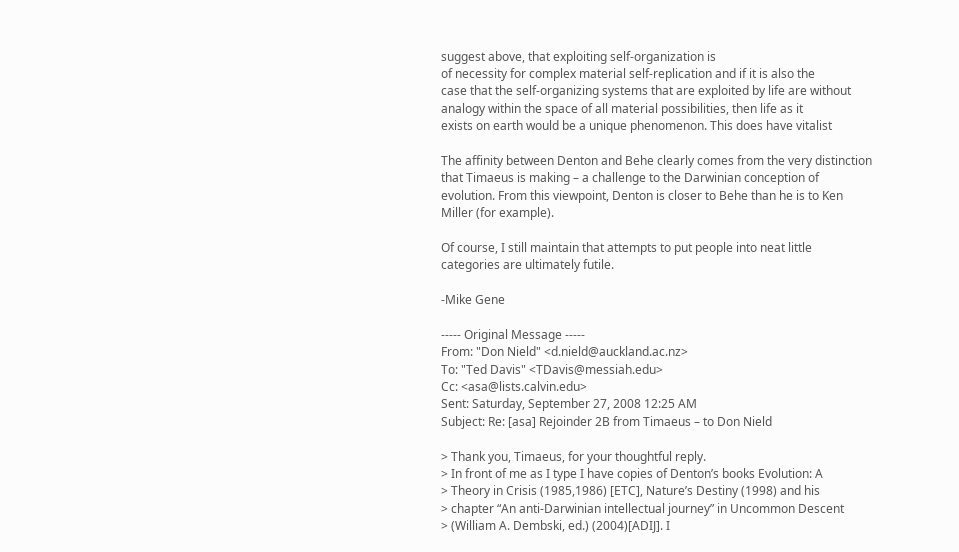suggest above, that exploiting self-organization is
of necessity for complex material self-replication and if it is also the
case that the self-organizing systems that are exploited by life are without
analogy within the space of all material possibilities, then life as it
exists on earth would be a unique phenomenon. This does have vitalist

The affinity between Denton and Behe clearly comes from the very distinction
that Timaeus is making – a challenge to the Darwinian conception of
evolution. From this viewpoint, Denton is closer to Behe than he is to Ken
Miller (for example).

Of course, I still maintain that attempts to put people into neat little
categories are ultimately futile.

-Mike Gene

----- Original Message -----
From: "Don Nield" <d.nield@auckland.ac.nz>
To: "Ted Davis" <TDavis@messiah.edu>
Cc: <asa@lists.calvin.edu>
Sent: Saturday, September 27, 2008 12:25 AM
Subject: Re: [asa] Rejoinder 2B from Timaeus – to Don Nield

> Thank you, Timaeus, for your thoughtful reply.
> In front of me as I type I have copies of Denton’s books Evolution: A
> Theory in Crisis (1985,1986) [ETC], Nature’s Destiny (1998) and his
> chapter “An anti-Darwinian intellectual journey” in Uncommon Descent
> (William A. Dembski, ed.) (2004)[ADIJ]. I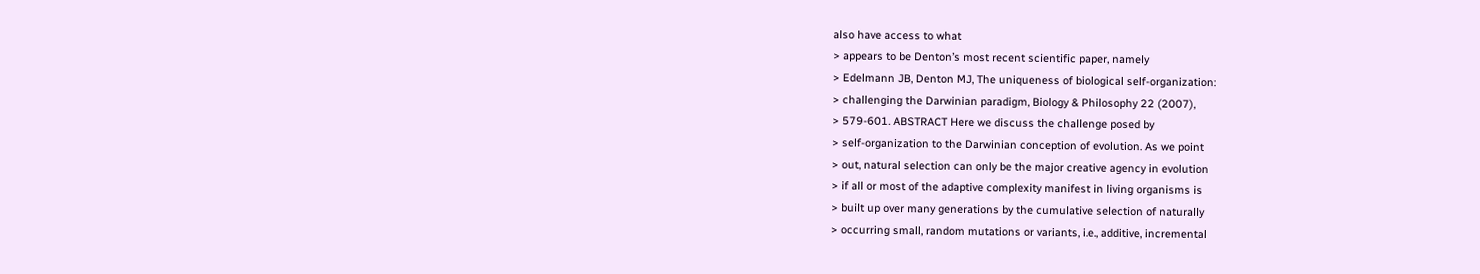also have access to what
> appears to be Denton’s most recent scientific paper, namely
> Edelmann JB, Denton MJ, The uniqueness of biological self-organization:
> challenging the Darwinian paradigm, Biology & Philosophy 22 (2007),
> 579-601. ABSTRACT Here we discuss the challenge posed by
> self-organization to the Darwinian conception of evolution. As we point
> out, natural selection can only be the major creative agency in evolution
> if all or most of the adaptive complexity manifest in living organisms is
> built up over many generations by the cumulative selection of naturally
> occurring small, random mutations or variants, i.e., additive, incremental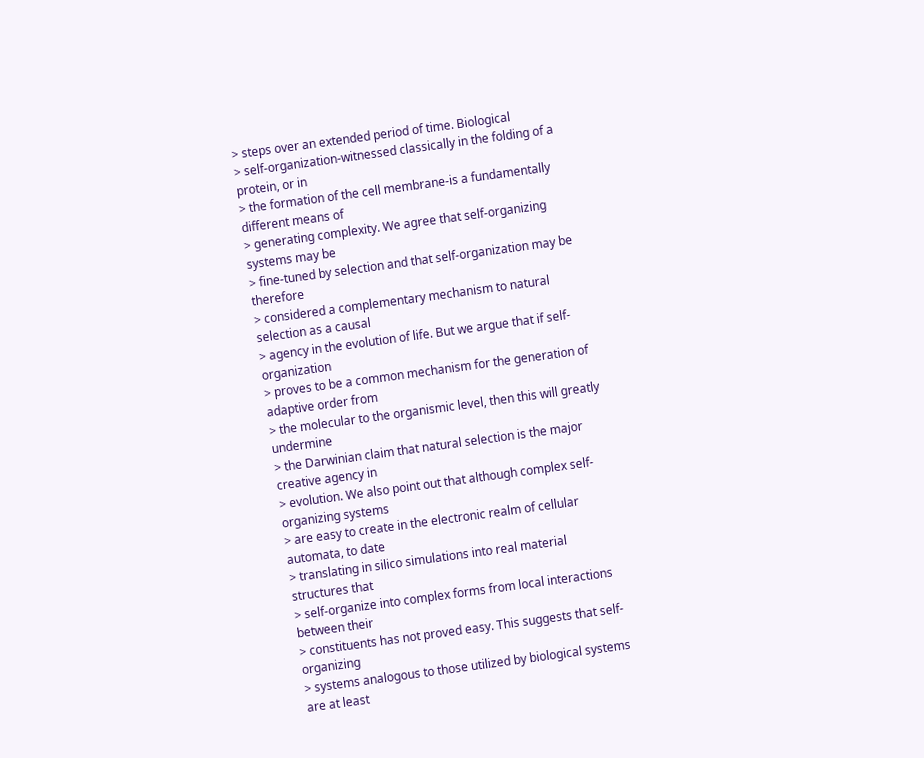> steps over an extended period of time. Biological
> self-organization-witnessed classically in the folding of a protein, or in
> the formation of the cell membrane-is a fundamentally different means of
> generating complexity. We agree that self-organizing systems may be
> fine-tuned by selection and that self-organization may be therefore
> considered a complementary mechanism to natural selection as a causal
> agency in the evolution of life. But we argue that if self-organization
> proves to be a common mechanism for the generation of adaptive order from
> the molecular to the organismic level, then this will greatly undermine
> the Darwinian claim that natural selection is the major creative agency in
> evolution. We also point out that although complex self-organizing systems
> are easy to create in the electronic realm of cellular automata, to date
> translating in silico simulations into real material structures that
> self-organize into complex forms from local interactions between their
> constituents has not proved easy. This suggests that self-organizing
> systems analogous to those utilized by biological systems are at least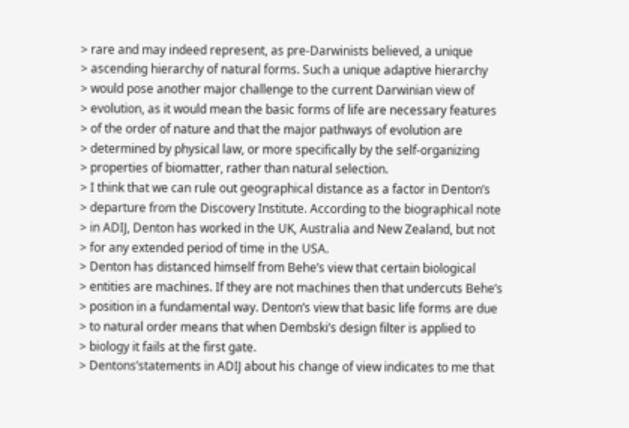> rare and may indeed represent, as pre-Darwinists believed, a unique
> ascending hierarchy of natural forms. Such a unique adaptive hierarchy
> would pose another major challenge to the current Darwinian view of
> evolution, as it would mean the basic forms of life are necessary features
> of the order of nature and that the major pathways of evolution are
> determined by physical law, or more specifically by the self-organizing
> properties of biomatter, rather than natural selection.
> I think that we can rule out geographical distance as a factor in Denton’s
> departure from the Discovery Institute. According to the biographical note
> in ADIJ, Denton has worked in the UK, Australia and New Zealand, but not
> for any extended period of time in the USA.
> Denton has distanced himself from Behe’s view that certain biological
> entities are machines. If they are not machines then that undercuts Behe’s
> position in a fundamental way. Denton’s view that basic life forms are due
> to natural order means that when Dembski’s design filter is applied to
> biology it fails at the first gate.
> Dentons’statements in ADIJ about his change of view indicates to me that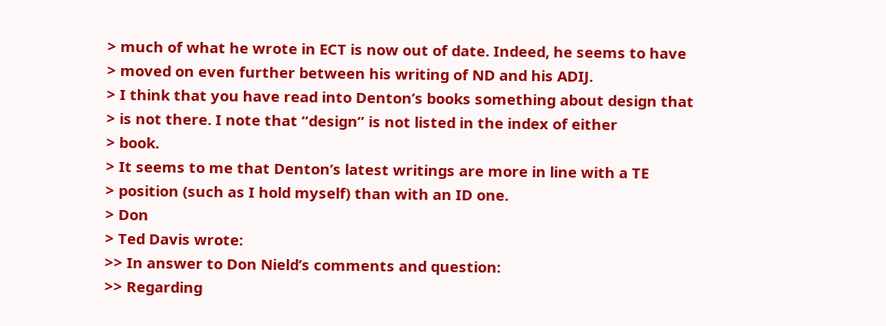> much of what he wrote in ECT is now out of date. Indeed, he seems to have
> moved on even further between his writing of ND and his ADIJ.
> I think that you have read into Denton’s books something about design that
> is not there. I note that “design” is not listed in the index of either
> book.
> It seems to me that Denton’s latest writings are more in line with a TE
> position (such as I hold myself) than with an ID one.
> Don
> Ted Davis wrote:
>> In answer to Don Nield’s comments and question:
>> Regarding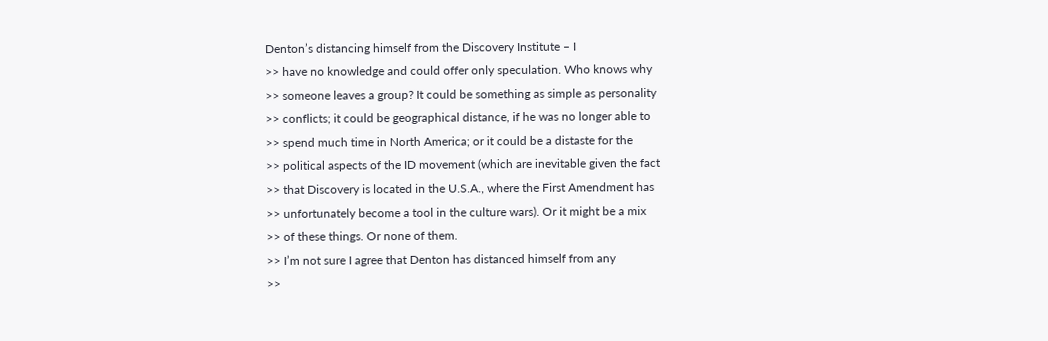Denton’s distancing himself from the Discovery Institute – I
>> have no knowledge and could offer only speculation. Who knows why
>> someone leaves a group? It could be something as simple as personality
>> conflicts; it could be geographical distance, if he was no longer able to
>> spend much time in North America; or it could be a distaste for the
>> political aspects of the ID movement (which are inevitable given the fact
>> that Discovery is located in the U.S.A., where the First Amendment has
>> unfortunately become a tool in the culture wars). Or it might be a mix
>> of these things. Or none of them.
>> I’m not sure I agree that Denton has distanced himself from any
>>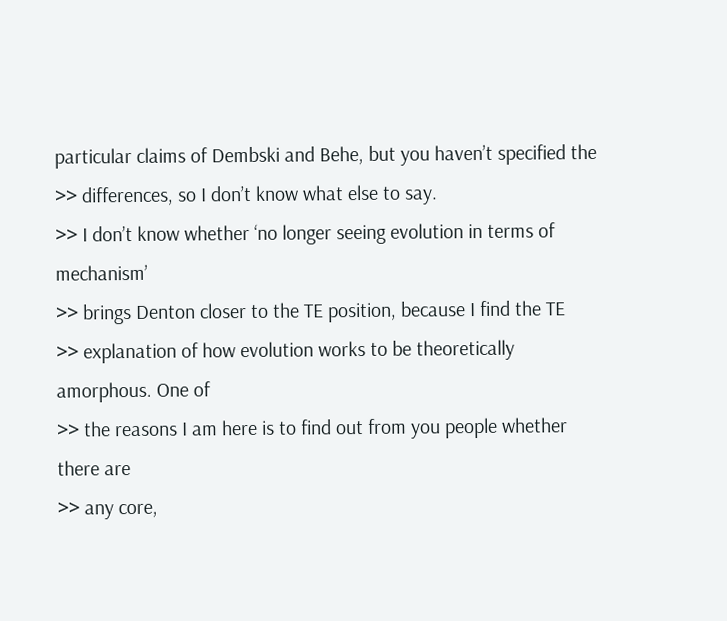particular claims of Dembski and Behe, but you haven’t specified the
>> differences, so I don’t know what else to say.
>> I don’t know whether ‘no longer seeing evolution in terms of mechanism’
>> brings Denton closer to the TE position, because I find the TE
>> explanation of how evolution works to be theoretically amorphous. One of
>> the reasons I am here is to find out from you people whether there are
>> any core,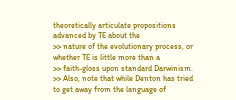theoretically articulate propositions advanced by TE about the
>> nature of the evolutionary process, or whether TE is little more than a
>> faith-gloss upon standard Darwinism.
>> Also, note that while Denton has tried to get away from the language of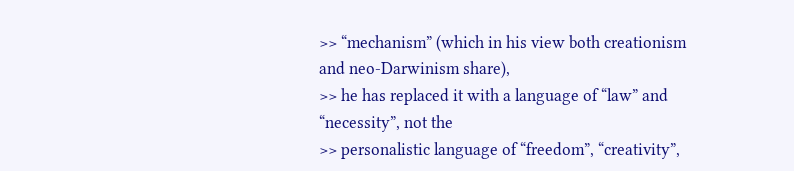>> “mechanism” (which in his view both creationism and neo-Darwinism share),
>> he has replaced it with a language of “law” and “necessity”, not the
>> personalistic language of “freedom”, “creativity”,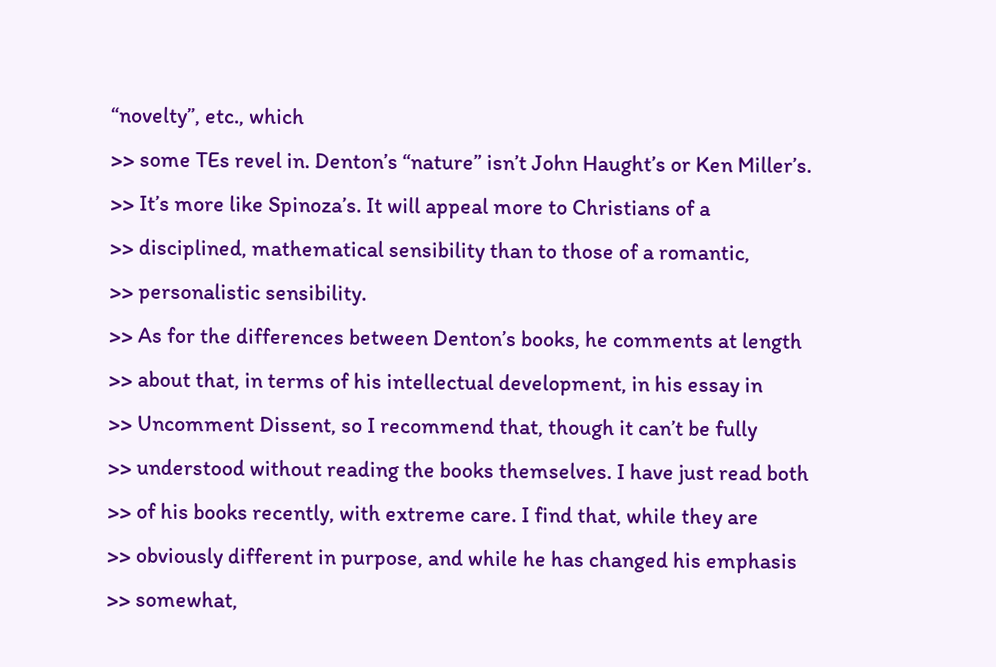“novelty”, etc., which
>> some TEs revel in. Denton’s “nature” isn’t John Haught’s or Ken Miller’s.
>> It’s more like Spinoza’s. It will appeal more to Christians of a
>> disciplined, mathematical sensibility than to those of a romantic,
>> personalistic sensibility.
>> As for the differences between Denton’s books, he comments at length
>> about that, in terms of his intellectual development, in his essay in
>> Uncomment Dissent, so I recommend that, though it can’t be fully
>> understood without reading the books themselves. I have just read both
>> of his books recently, with extreme care. I find that, while they are
>> obviously different in purpose, and while he has changed his emphasis
>> somewhat,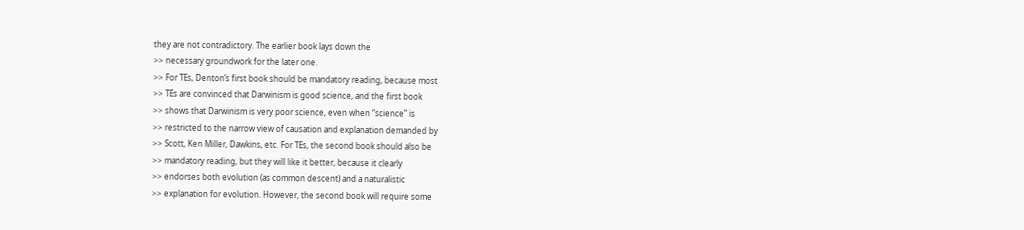they are not contradictory. The earlier book lays down the
>> necessary groundwork for the later one.
>> For TEs, Denton’s first book should be mandatory reading, because most
>> TEs are convinced that Darwinism is good science, and the first book
>> shows that Darwinism is very poor science, even when “science” is
>> restricted to the narrow view of causation and explanation demanded by
>> Scott, Ken Miller, Dawkins, etc. For TEs, the second book should also be
>> mandatory reading, but they will like it better, because it clearly
>> endorses both evolution (as common descent) and a naturalistic
>> explanation for evolution. However, the second book will require some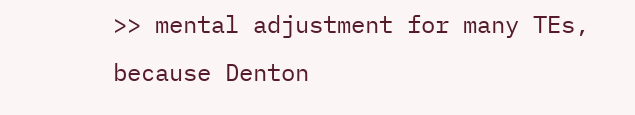>> mental adjustment for many TEs, because Denton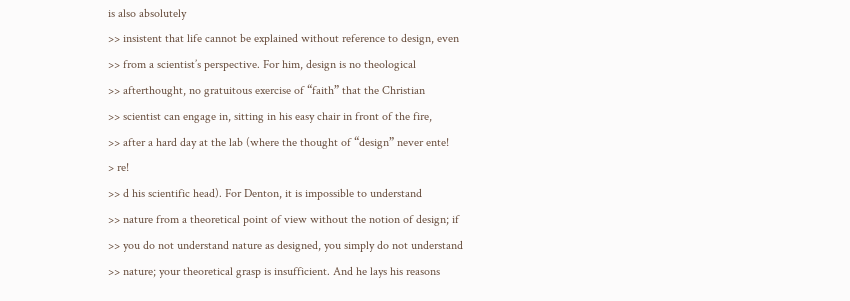is also absolutely
>> insistent that life cannot be explained without reference to design, even
>> from a scientist’s perspective. For him, design is no theological
>> afterthought, no gratuitous exercise of “faith” that the Christian
>> scientist can engage in, sitting in his easy chair in front of the fire,
>> after a hard day at the lab (where the thought of “design” never ente!
> re!
>> d his scientific head). For Denton, it is impossible to understand
>> nature from a theoretical point of view without the notion of design; if
>> you do not understand nature as designed, you simply do not understand
>> nature; your theoretical grasp is insufficient. And he lays his reasons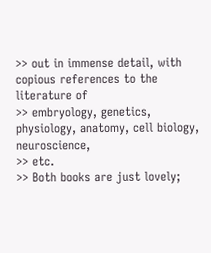>> out in immense detail, with copious references to the literature of
>> embryology, genetics, physiology, anatomy, cell biology, neuroscience,
>> etc.
>> Both books are just lovely;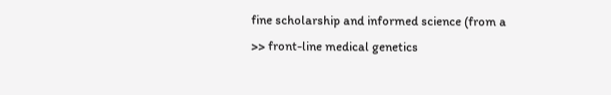fine scholarship and informed science (from a
>> front-line medical genetics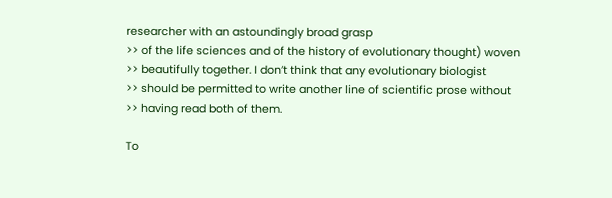researcher with an astoundingly broad grasp
>> of the life sciences and of the history of evolutionary thought) woven
>> beautifully together. I don’t think that any evolutionary biologist
>> should be permitted to write another line of scientific prose without
>> having read both of them.

To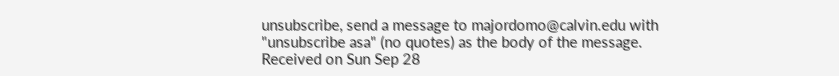unsubscribe, send a message to majordomo@calvin.edu with
"unsubscribe asa" (no quotes) as the body of the message.
Received on Sun Sep 28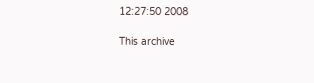12:27:50 2008

This archive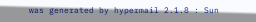was generated by hypermail 2.1.8 : Sun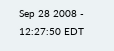Sep 28 2008 - 12:27:50 EDT